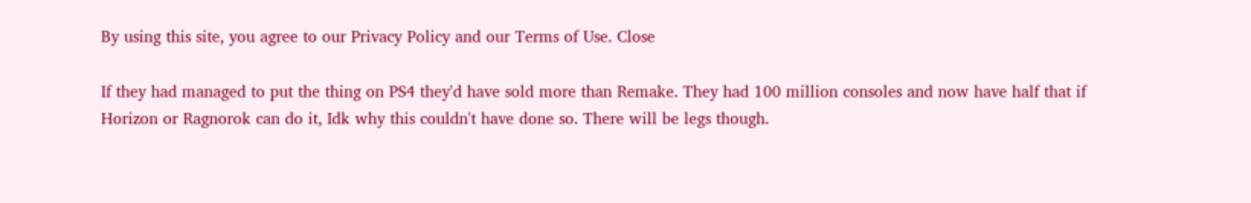By using this site, you agree to our Privacy Policy and our Terms of Use. Close

If they had managed to put the thing on PS4 they'd have sold more than Remake. They had 100 million consoles and now have half that if Horizon or Ragnorok can do it, Idk why this couldn't have done so. There will be legs though.